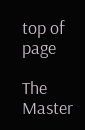top of page

The Master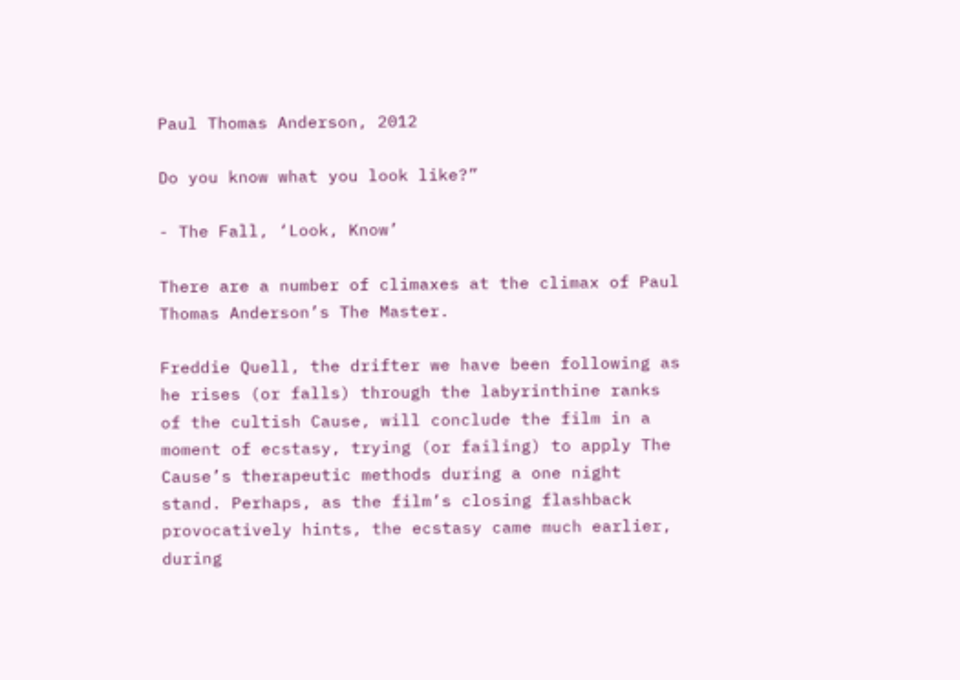Paul Thomas Anderson, 2012

Do you know what you look like?”

- The Fall, ‘Look, Know’

There are a number of climaxes at the climax of Paul Thomas Anderson’s The Master.

Freddie Quell, the drifter we have been following as he rises (or falls) through the labyrinthine ranks of the cultish Cause, will conclude the film in a moment of ecstasy, trying (or failing) to apply The Cause’s therapeutic methods during a one night stand. Perhaps, as the film’s closing flashback provocatively hints, the ecstasy came much earlier, during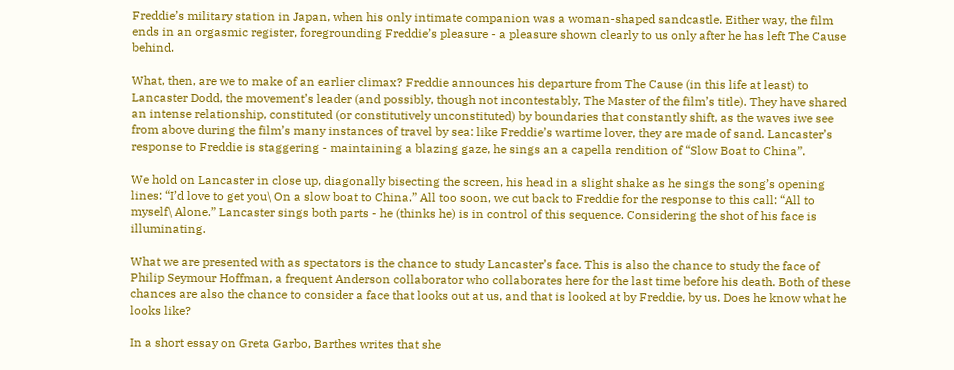Freddie’s military station in Japan, when his only intimate companion was a woman-shaped sandcastle. Either way, the film ends in an orgasmic register, foregrounding Freddie’s pleasure - a pleasure shown clearly to us only after he has left The Cause behind.

What, then, are we to make of an earlier climax? Freddie announces his departure from The Cause (in this life at least) to Lancaster Dodd, the movement’s leader (and possibly, though not incontestably, The Master of the film’s title). They have shared an intense relationship, constituted (or constitutively unconstituted) by boundaries that constantly shift, as the waves iwe see from above during the film’s many instances of travel by sea: like Freddie’s wartime lover, they are made of sand. Lancaster’s response to Freddie is staggering - maintaining a blazing gaze, he sings an a capella rendition of “Slow Boat to China”.

We hold on Lancaster in close up, diagonally bisecting the screen, his head in a slight shake as he sings the song’s opening lines: “I’d love to get you\ On a slow boat to China.” All too soon, we cut back to Freddie for the response to this call: “All to myself\ Alone.” Lancaster sings both parts - he (thinks he) is in control of this sequence. Considering the shot of his face is illuminating.

What we are presented with as spectators is the chance to study Lancaster’s face. This is also the chance to study the face of Philip Seymour Hoffman, a frequent Anderson collaborator who collaborates here for the last time before his death. Both of these chances are also the chance to consider a face that looks out at us, and that is looked at by Freddie, by us. Does he know what he looks like?

In a short essay on Greta Garbo, Barthes writes that she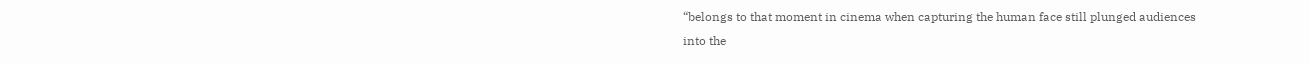“belongs to that moment in cinema when capturing the human face still plunged audiences into the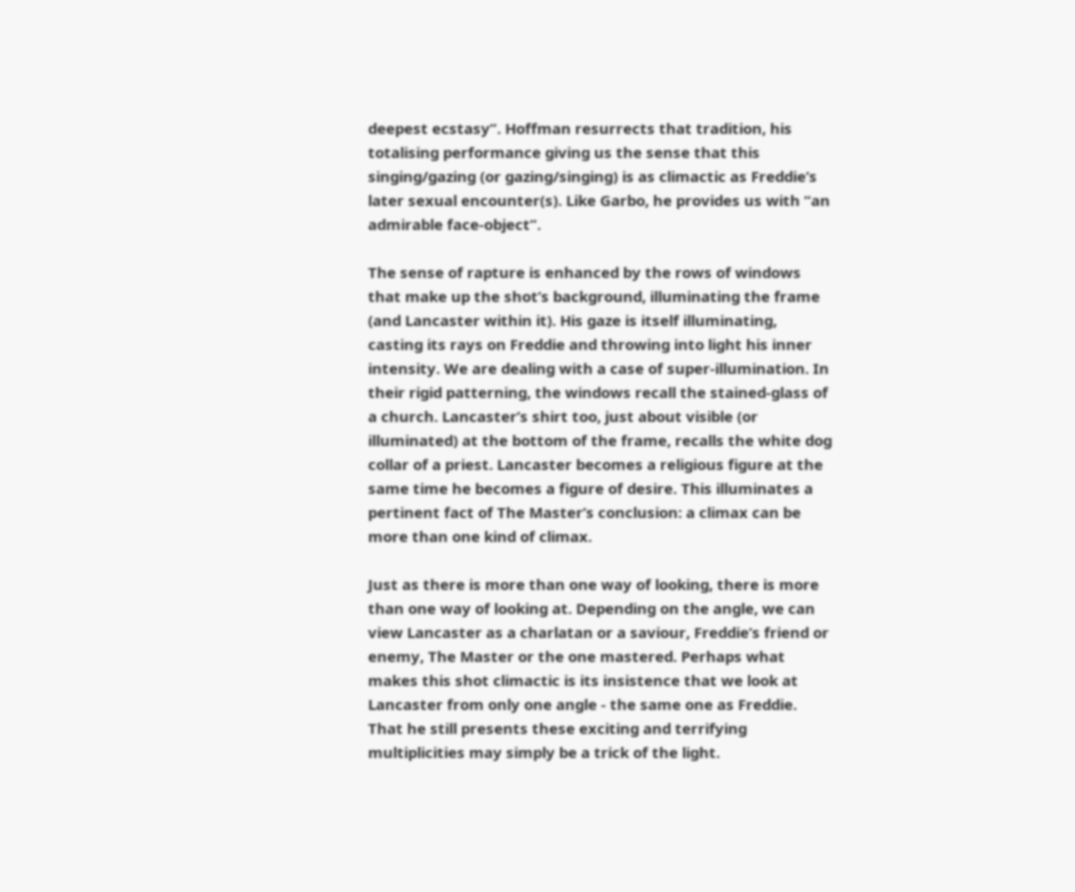deepest ecstasy”. Hoffman resurrects that tradition, his totalising performance giving us the sense that this singing/gazing (or gazing/singing) is as climactic as Freddie’s later sexual encounter(s). Like Garbo, he provides us with “an admirable face-object”.

The sense of rapture is enhanced by the rows of windows that make up the shot’s background, illuminating the frame (and Lancaster within it). His gaze is itself illuminating, casting its rays on Freddie and throwing into light his inner intensity. We are dealing with a case of super-illumination. In their rigid patterning, the windows recall the stained-glass of a church. Lancaster’s shirt too, just about visible (or illuminated) at the bottom of the frame, recalls the white dog collar of a priest. Lancaster becomes a religious figure at the same time he becomes a figure of desire. This illuminates a pertinent fact of The Master’s conclusion: a climax can be more than one kind of climax.

Just as there is more than one way of looking, there is more than one way of looking at. Depending on the angle, we can view Lancaster as a charlatan or a saviour, Freddie’s friend or enemy, The Master or the one mastered. Perhaps what makes this shot climactic is its insistence that we look at Lancaster from only one angle - the same one as Freddie. That he still presents these exciting and terrifying multiplicities may simply be a trick of the light.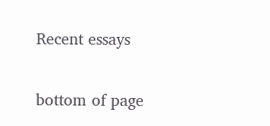Recent essays

bottom of page